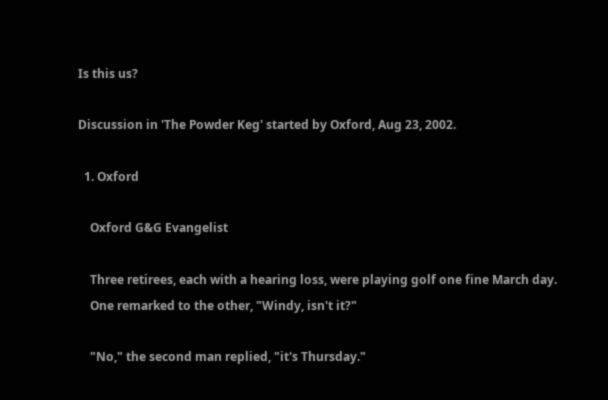Is this us?

Discussion in 'The Powder Keg' started by Oxford, Aug 23, 2002.

  1. Oxford

    Oxford G&G Evangelist

    Three retirees, each with a hearing loss, were playing golf one fine March day.
    One remarked to the other, "Windy, isn't it?"

    "No," the second man replied, "it's Thursday."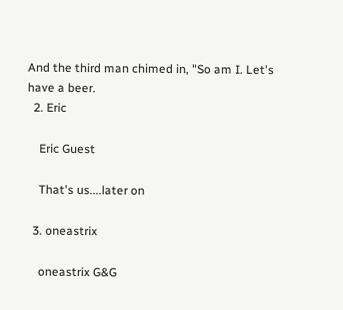And the third man chimed in, "So am I. Let's have a beer.
  2. Eric

    Eric Guest

    That's us....later on

  3. oneastrix

    oneastrix G&G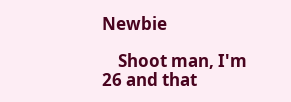Newbie

    Shoot man, I'm 26 and that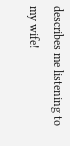describes me listening to my wife!